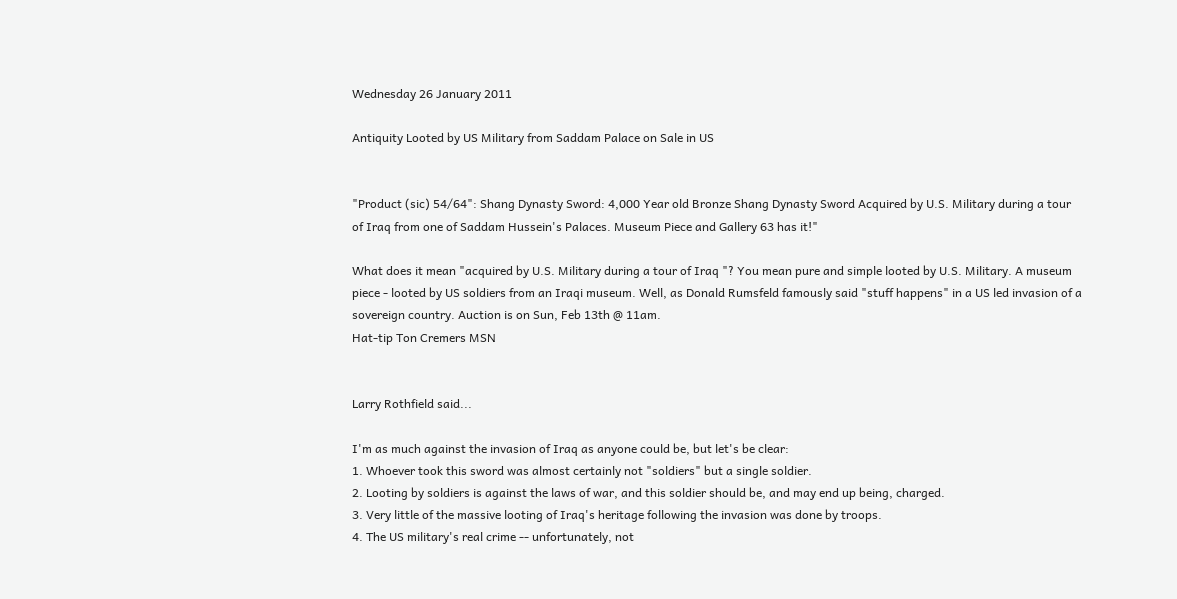Wednesday 26 January 2011

Antiquity Looted by US Military from Saddam Palace on Sale in US


"Product (sic) 54/64": Shang Dynasty Sword: 4,000 Year old Bronze Shang Dynasty Sword Acquired by U.S. Military during a tour of Iraq from one of Saddam Hussein's Palaces. Museum Piece and Gallery 63 has it!"

What does it mean "acquired by U.S. Military during a tour of Iraq "? You mean pure and simple looted by U.S. Military. A museum piece - looted by US soldiers from an Iraqi museum. Well, as Donald Rumsfeld famously said "stuff happens" in a US led invasion of a sovereign country. Auction is on Sun, Feb 13th @ 11am.
Hat-tip Ton Cremers MSN


Larry Rothfield said...

I'm as much against the invasion of Iraq as anyone could be, but let's be clear:
1. Whoever took this sword was almost certainly not "soldiers" but a single soldier.
2. Looting by soldiers is against the laws of war, and this soldier should be, and may end up being, charged.
3. Very little of the massive looting of Iraq's heritage following the invasion was done by troops.
4. The US military's real crime -- unfortunately, not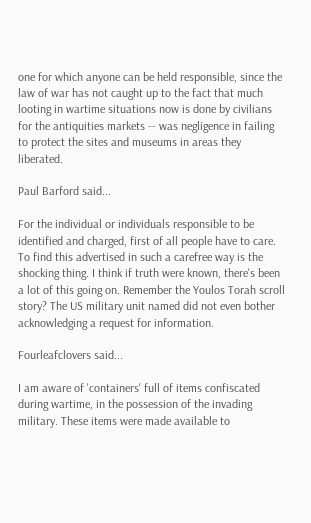one for which anyone can be held responsible, since the law of war has not caught up to the fact that much looting in wartime situations now is done by civilians for the antiquities markets -- was negligence in failing to protect the sites and museums in areas they liberated.

Paul Barford said...

For the individual or individuals responsible to be identified and charged, first of all people have to care. To find this advertised in such a carefree way is the shocking thing. I think if truth were known, there's been a lot of this going on. Remember the Youlos Torah scroll story? The US military unit named did not even bother acknowledging a request for information.

Fourleafclovers said...

I am aware of 'containers' full of items confiscated during wartime, in the possession of the invading military. These items were made available to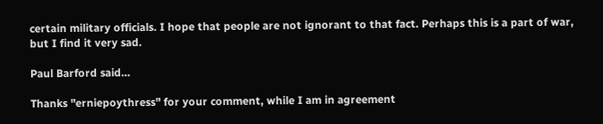certain military officials. I hope that people are not ignorant to that fact. Perhaps this is a part of war, but I find it very sad.

Paul Barford said...

Thanks "erniepoythress" for your comment, while I am in agreement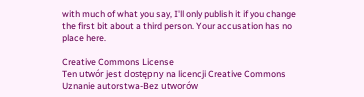with much of what you say, I'll only publish it if you change the first bit about a third person. Your accusation has no place here.

Creative Commons License
Ten utwór jest dostępny na licencji Creative Commons Uznanie autorstwa-Bez utworów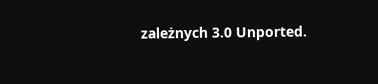zależnych 3.0 Unported.